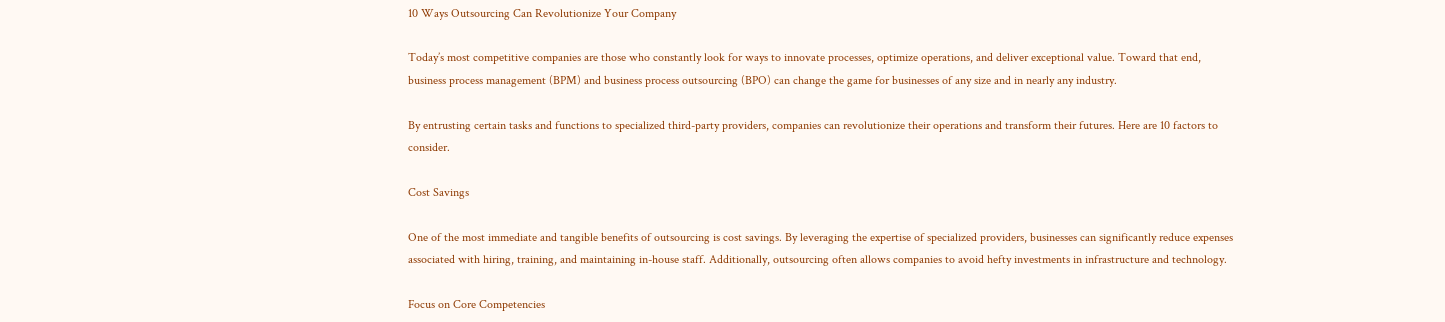10 Ways Outsourcing Can Revolutionize Your Company

Today’s most competitive companies are those who constantly look for ways to innovate processes, optimize operations, and deliver exceptional value. Toward that end, business process management (BPM) and business process outsourcing (BPO) can change the game for businesses of any size and in nearly any industry.

By entrusting certain tasks and functions to specialized third-party providers, companies can revolutionize their operations and transform their futures. Here are 10 factors to consider.

Cost Savings

One of the most immediate and tangible benefits of outsourcing is cost savings. By leveraging the expertise of specialized providers, businesses can significantly reduce expenses associated with hiring, training, and maintaining in-house staff. Additionally, outsourcing often allows companies to avoid hefty investments in infrastructure and technology.

Focus on Core Competencies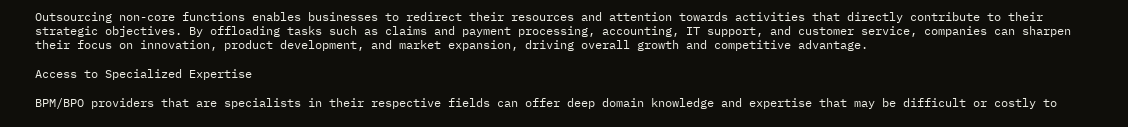Outsourcing non-core functions enables businesses to redirect their resources and attention towards activities that directly contribute to their strategic objectives. By offloading tasks such as claims and payment processing, accounting, IT support, and customer service, companies can sharpen their focus on innovation, product development, and market expansion, driving overall growth and competitive advantage.

Access to Specialized Expertise

BPM/BPO providers that are specialists in their respective fields can offer deep domain knowledge and expertise that may be difficult or costly to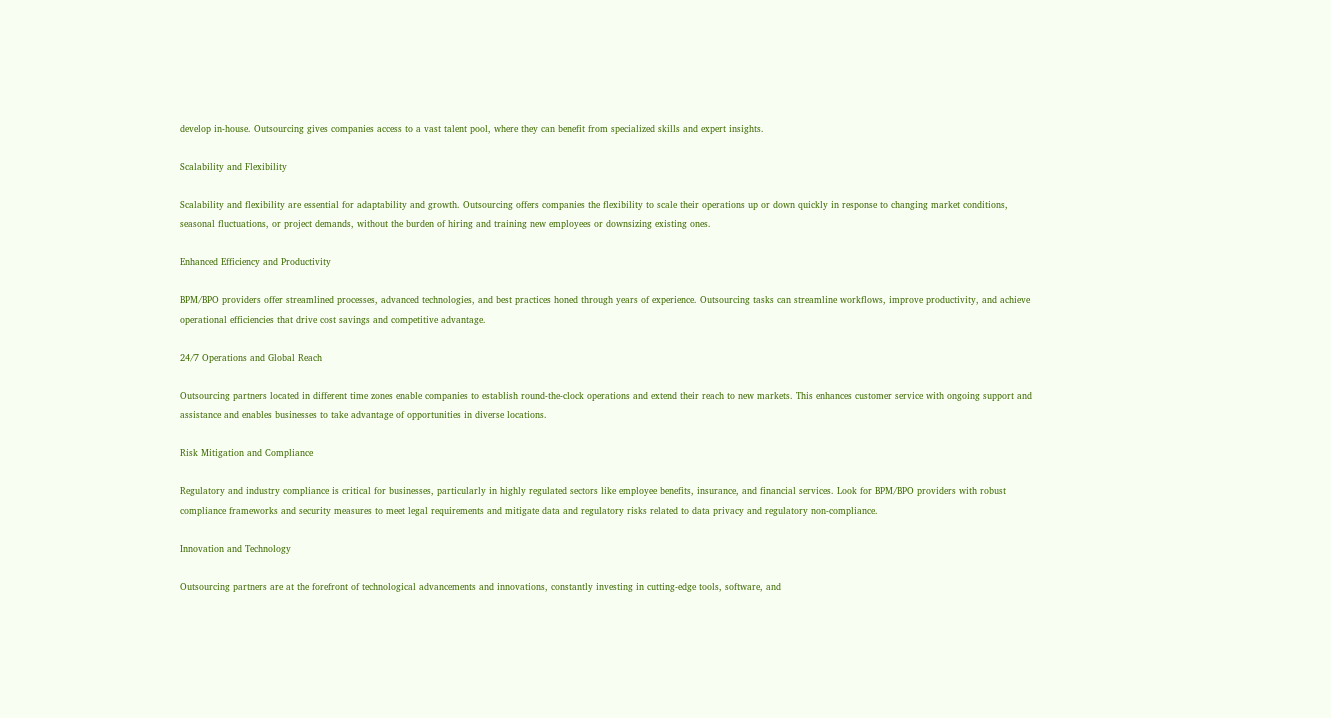develop in-house. Outsourcing gives companies access to a vast talent pool, where they can benefit from specialized skills and expert insights.

Scalability and Flexibility

Scalability and flexibility are essential for adaptability and growth. Outsourcing offers companies the flexibility to scale their operations up or down quickly in response to changing market conditions, seasonal fluctuations, or project demands, without the burden of hiring and training new employees or downsizing existing ones.

Enhanced Efficiency and Productivity

BPM/BPO providers offer streamlined processes, advanced technologies, and best practices honed through years of experience. Outsourcing tasks can streamline workflows, improve productivity, and achieve operational efficiencies that drive cost savings and competitive advantage.

24/7 Operations and Global Reach

Outsourcing partners located in different time zones enable companies to establish round-the-clock operations and extend their reach to new markets. This enhances customer service with ongoing support and assistance and enables businesses to take advantage of opportunities in diverse locations.

Risk Mitigation and Compliance

Regulatory and industry compliance is critical for businesses, particularly in highly regulated sectors like employee benefits, insurance, and financial services. Look for BPM/BPO providers with robust compliance frameworks and security measures to meet legal requirements and mitigate data and regulatory risks related to data privacy and regulatory non-compliance.

Innovation and Technology

Outsourcing partners are at the forefront of technological advancements and innovations, constantly investing in cutting-edge tools, software, and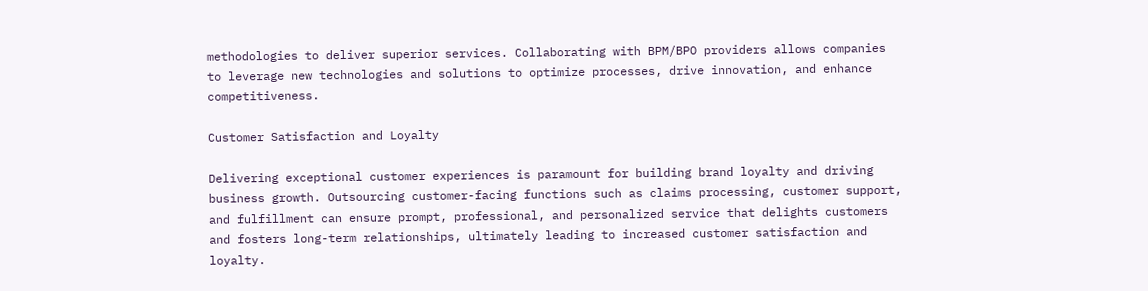methodologies to deliver superior services. Collaborating with BPM/BPO providers allows companies to leverage new technologies and solutions to optimize processes, drive innovation, and enhance competitiveness.

Customer Satisfaction and Loyalty

Delivering exceptional customer experiences is paramount for building brand loyalty and driving business growth. Outsourcing customer-facing functions such as claims processing, customer support, and fulfillment can ensure prompt, professional, and personalized service that delights customers and fosters long-term relationships, ultimately leading to increased customer satisfaction and loyalty.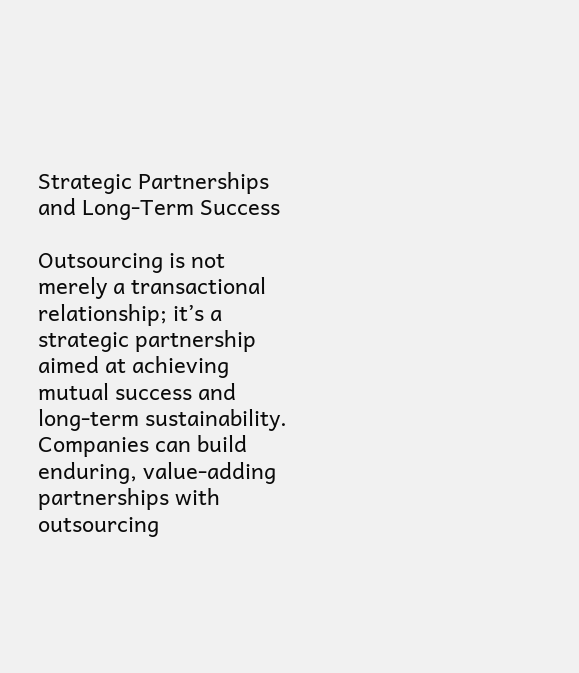Strategic Partnerships and Long-Term Success

Outsourcing is not merely a transactional relationship; it’s a strategic partnership aimed at achieving mutual success and long-term sustainability. Companies can build enduring, value-adding partnerships with outsourcing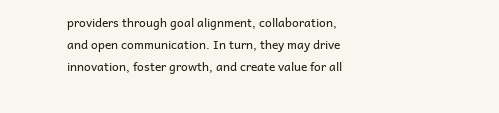providers through goal alignment, collaboration, and open communication. In turn, they may drive innovation, foster growth, and create value for all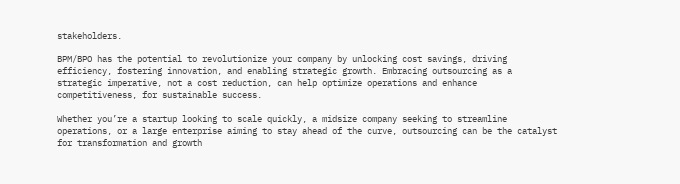stakeholders.

BPM/BPO has the potential to revolutionize your company by unlocking cost savings, driving efficiency, fostering innovation, and enabling strategic growth. Embracing outsourcing as a strategic imperative, not a cost reduction, can help optimize operations and enhance competitiveness, for sustainable success.

Whether you’re a startup looking to scale quickly, a midsize company seeking to streamline operations, or a large enterprise aiming to stay ahead of the curve, outsourcing can be the catalyst for transformation and growth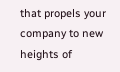that propels your company to new heights of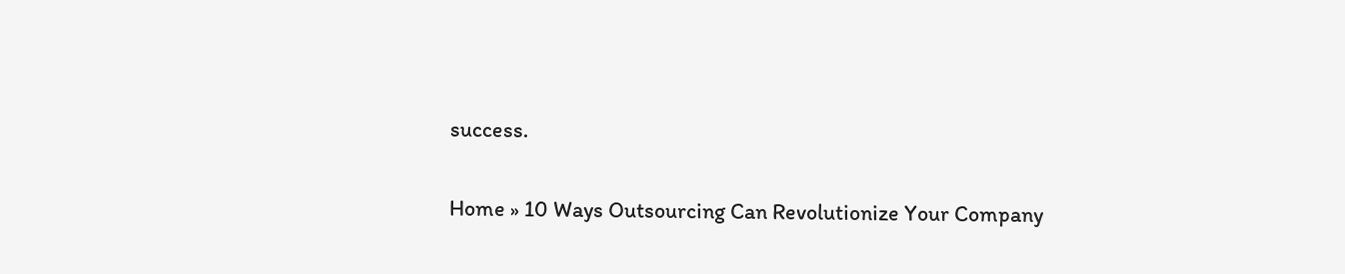success.

Home » 10 Ways Outsourcing Can Revolutionize Your Company